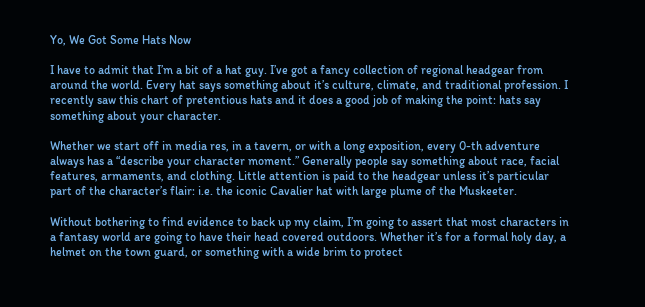Yo, We Got Some Hats Now

I have to admit that I’m a bit of a hat guy. I’ve got a fancy collection of regional headgear from around the world. Every hat says something about it’s culture, climate, and traditional profession. I recently saw this chart of pretentious hats and it does a good job of making the point: hats say something about your character.

Whether we start off in media res, in a tavern, or with a long exposition, every 0-th adventure always has a “describe your character moment.” Generally people say something about race, facial features, armaments, and clothing. Little attention is paid to the headgear unless it’s particular part of the character’s flair: i.e. the iconic Cavalier hat with large plume of the Muskeeter.

Without bothering to find evidence to back up my claim, I’m going to assert that most characters in a fantasy world are going to have their head covered outdoors. Whether it’s for a formal holy day, a helmet on the town guard, or something with a wide brim to protect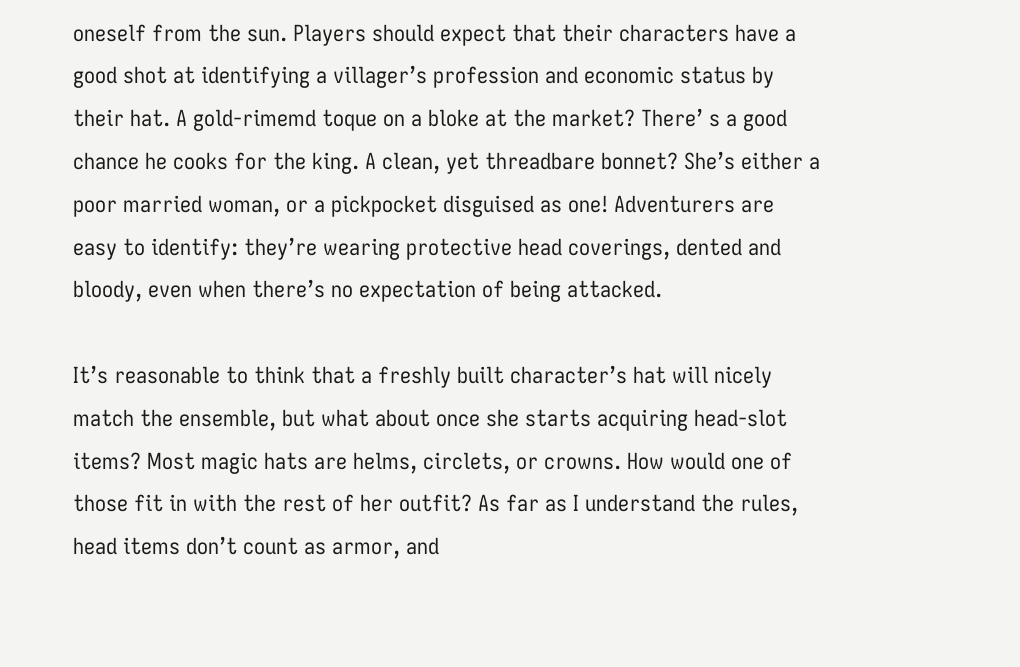oneself from the sun. Players should expect that their characters have a good shot at identifying a villager’s profession and economic status by their hat. A gold-rimemd toque on a bloke at the market? There’ s a good chance he cooks for the king. A clean, yet threadbare bonnet? She’s either a poor married woman, or a pickpocket disguised as one! Adventurers are easy to identify: they’re wearing protective head coverings, dented and bloody, even when there’s no expectation of being attacked.

It’s reasonable to think that a freshly built character’s hat will nicely match the ensemble, but what about once she starts acquiring head-slot items? Most magic hats are helms, circlets, or crowns. How would one of those fit in with the rest of her outfit? As far as I understand the rules, head items don’t count as armor, and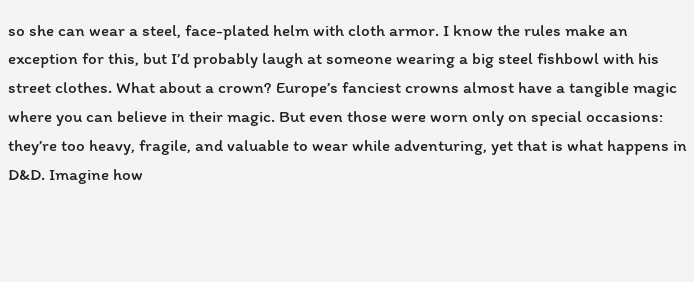so she can wear a steel, face-plated helm with cloth armor. I know the rules make an exception for this, but I’d probably laugh at someone wearing a big steel fishbowl with his street clothes. What about a crown? Europe’s fanciest crowns almost have a tangible magic where you can believe in their magic. But even those were worn only on special occasions: they’re too heavy, fragile, and valuable to wear while adventuring, yet that is what happens in D&D. Imagine how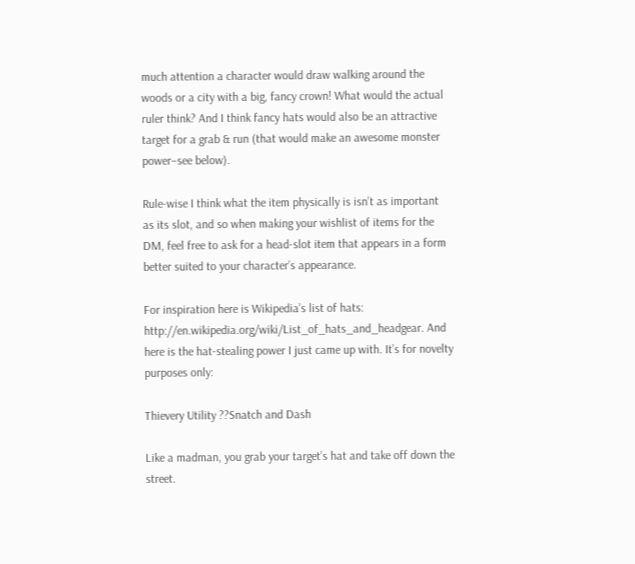much attention a character would draw walking around the woods or a city with a big, fancy crown! What would the actual ruler think? And I think fancy hats would also be an attractive target for a grab & run (that would make an awesome monster power–see below).

Rule-wise I think what the item physically is isn’t as important as its slot, and so when making your wishlist of items for the DM, feel free to ask for a head-slot item that appears in a form better suited to your character’s appearance.

For inspiration here is Wikipedia’s list of hats: http://en.wikipedia.org/wiki/List_of_hats_and_headgear. And here is the hat-stealing power I just came up with. It’s for novelty purposes only:

Thievery Utility ??Snatch and Dash

Like a madman, you grab your target’s hat and take off down the street.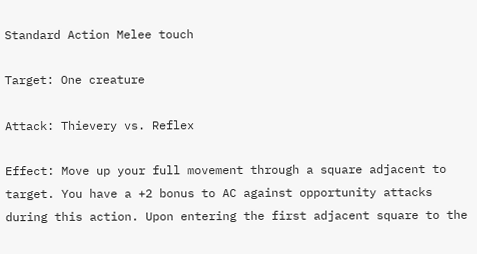Standard Action Melee touch

Target: One creature

Attack: Thievery vs. Reflex

Effect: Move up your full movement through a square adjacent to target. You have a +2 bonus to AC against opportunity attacks during this action. Upon entering the first adjacent square to the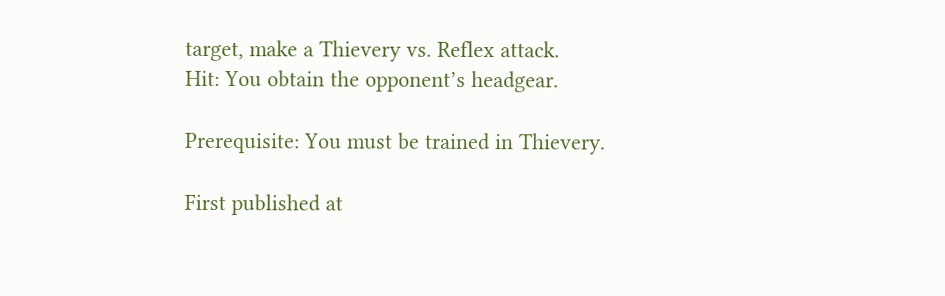target, make a Thievery vs. Reflex attack.
Hit: You obtain the opponent’s headgear.

Prerequisite: You must be trained in Thievery.

First published at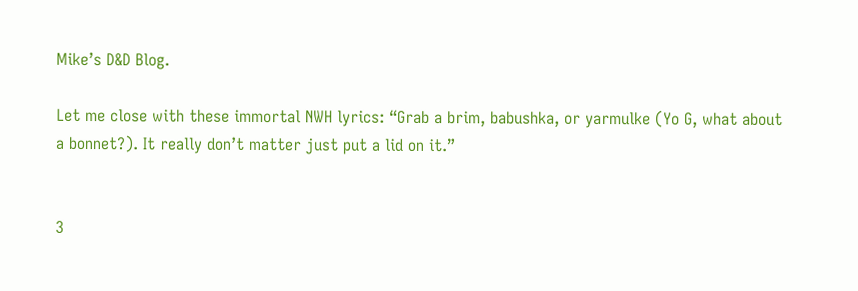Mike’s D&D Blog.

Let me close with these immortal NWH lyrics: “Grab a brim, babushka, or yarmulke (Yo G, what about a bonnet?). It really don’t matter just put a lid on it.”


3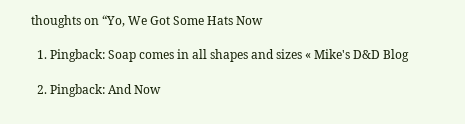thoughts on “Yo, We Got Some Hats Now

  1. Pingback: Soap comes in all shapes and sizes « Mike's D&D Blog

  2. Pingback: And Now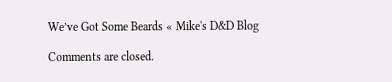We’ve Got Some Beards « Mike's D&D Blog

Comments are closed.